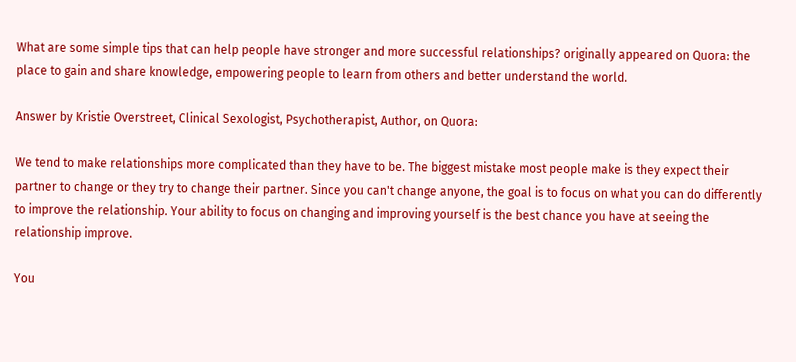What are some simple tips that can help people have stronger and more successful relationships? originally appeared on Quora: the place to gain and share knowledge, empowering people to learn from others and better understand the world.

Answer by Kristie Overstreet, Clinical Sexologist, Psychotherapist, Author, on Quora:

We tend to make relationships more complicated than they have to be. The biggest mistake most people make is they expect their partner to change or they try to change their partner. Since you can't change anyone, the goal is to focus on what you can do differently to improve the relationship. Your ability to focus on changing and improving yourself is the best chance you have at seeing the relationship improve.

You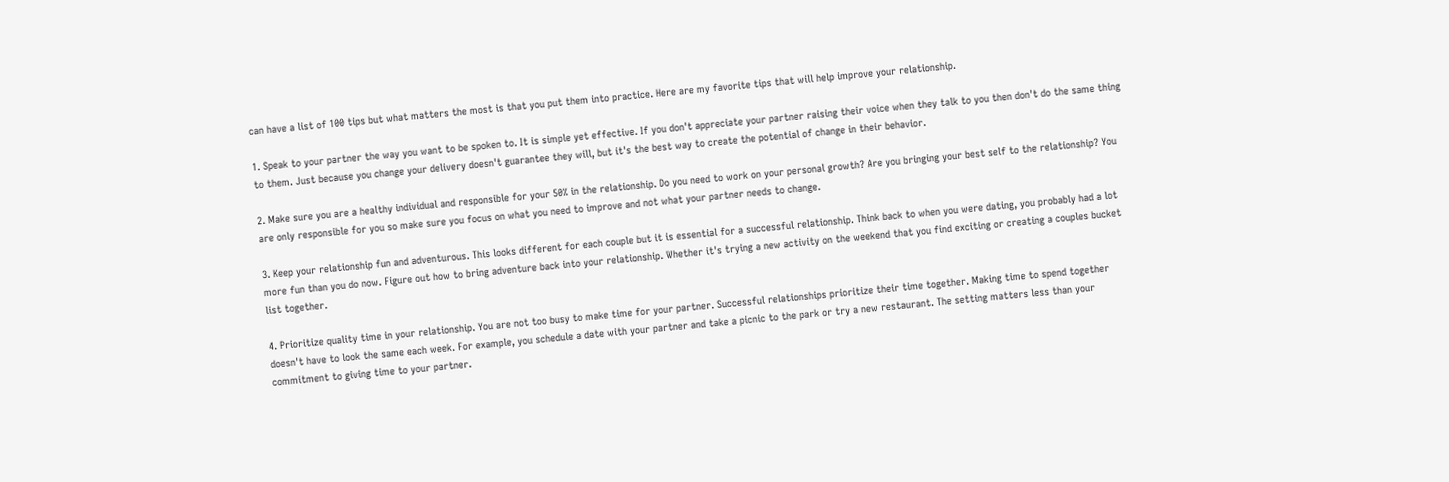can have a list of 100 tips but what matters the most is that you put them into practice. Here are my favorite tips that will help improve your relationship.

1. Speak to your partner the way you want to be spoken to. It is simple yet effective. If you don't appreciate your partner raising their voice when they talk to you then don't do the same thing to them. Just because you change your delivery doesn't guarantee they will, but it's the best way to create the potential of change in their behavior.

2. Make sure you are a healthy individual and responsible for your 50% in the relationship. Do you need to work on your personal growth? Are you bringing your best self to the relationship? You are only responsible for you so make sure you focus on what you need to improve and not what your partner needs to change.

3. Keep your relationship fun and adventurous. This looks different for each couple but it is essential for a successful relationship. Think back to when you were dating, you probably had a lot more fun than you do now. Figure out how to bring adventure back into your relationship. Whether it's trying a new activity on the weekend that you find exciting or creating a couples bucket list together.

4. Prioritize quality time in your relationship. You are not too busy to make time for your partner. Successful relationships prioritize their time together. Making time to spend together doesn't have to look the same each week. For example, you schedule a date with your partner and take a picnic to the park or try a new restaurant. The setting matters less than your commitment to giving time to your partner.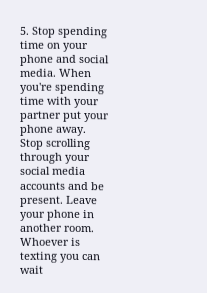5. Stop spending time on your phone and social media. When you're spending time with your partner put your phone away. Stop scrolling through your social media accounts and be present. Leave your phone in another room. Whoever is texting you can wait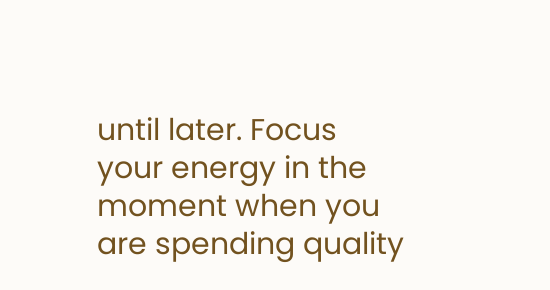until later. Focus your energy in the moment when you are spending quality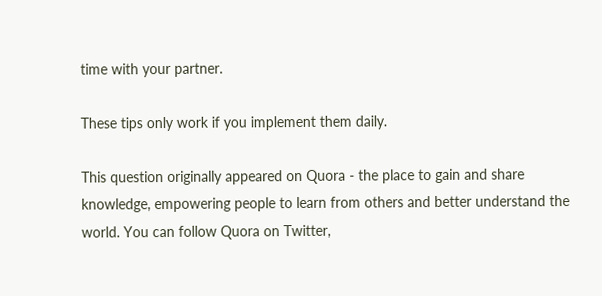time with your partner.

These tips only work if you implement them daily.

This question originally appeared on Quora - the place to gain and share knowledge, empowering people to learn from others and better understand the world. You can follow Quora on Twitter,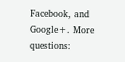Facebook, and Google+. More questions: